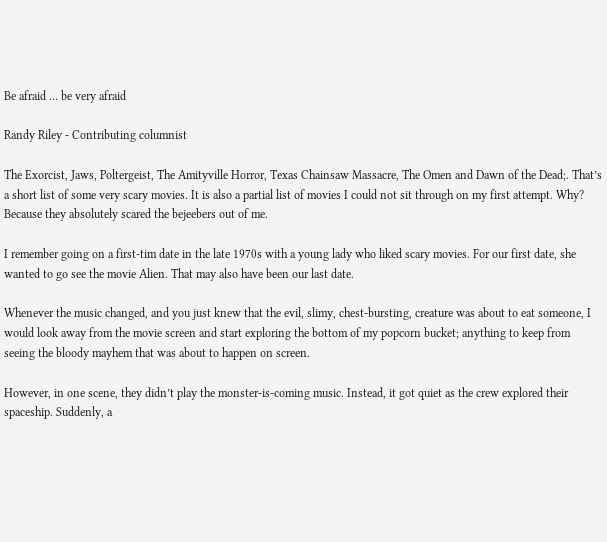Be afraid … be very afraid

Randy Riley - Contributing columnist

The Exorcist, Jaws, Poltergeist, The Amityville Horror, Texas Chainsaw Massacre, The Omen and Dawn of the Dead;. That’s a short list of some very scary movies. It is also a partial list of movies I could not sit through on my first attempt. Why? Because they absolutely scared the bejeebers out of me.

I remember going on a first-tim date in the late 1970s with a young lady who liked scary movies. For our first date, she wanted to go see the movie Alien. That may also have been our last date.

Whenever the music changed, and you just knew that the evil, slimy, chest-bursting, creature was about to eat someone, I would look away from the movie screen and start exploring the bottom of my popcorn bucket; anything to keep from seeing the bloody mayhem that was about to happen on screen.

However, in one scene, they didn’t play the monster-is-coming music. Instead, it got quiet as the crew explored their spaceship. Suddenly, a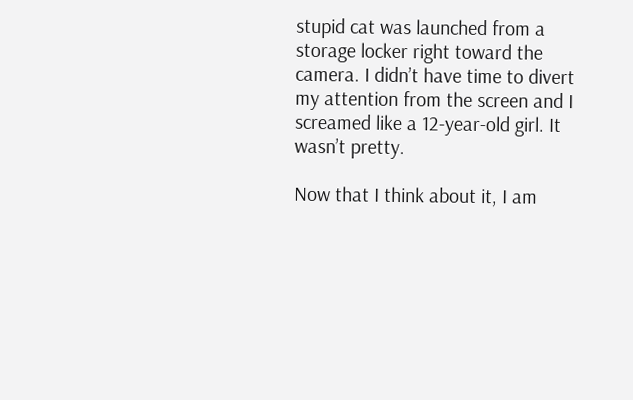stupid cat was launched from a storage locker right toward the camera. I didn’t have time to divert my attention from the screen and I screamed like a 12-year-old girl. It wasn’t pretty.

Now that I think about it, I am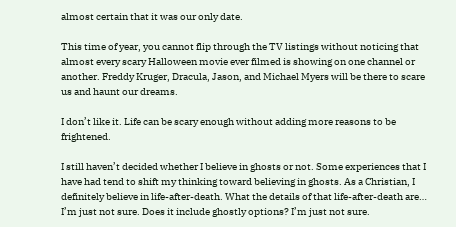almost certain that it was our only date.

This time of year, you cannot flip through the TV listings without noticing that almost every scary Halloween movie ever filmed is showing on one channel or another. Freddy Kruger, Dracula, Jason, and Michael Myers will be there to scare us and haunt our dreams.

I don’t like it. Life can be scary enough without adding more reasons to be frightened.

I still haven’t decided whether I believe in ghosts or not. Some experiences that I have had tend to shift my thinking toward believing in ghosts. As a Christian, I definitely believe in life-after-death. What the details of that life-after-death are… I’m just not sure. Does it include ghostly options? I’m just not sure.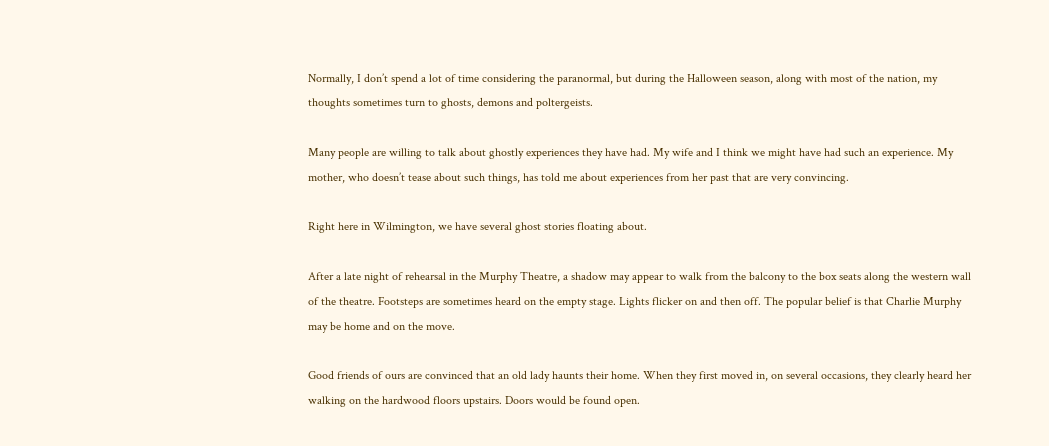Normally, I don’t spend a lot of time considering the paranormal, but during the Halloween season, along with most of the nation, my thoughts sometimes turn to ghosts, demons and poltergeists.

Many people are willing to talk about ghostly experiences they have had. My wife and I think we might have had such an experience. My mother, who doesn’t tease about such things, has told me about experiences from her past that are very convincing.

Right here in Wilmington, we have several ghost stories floating about.

After a late night of rehearsal in the Murphy Theatre, a shadow may appear to walk from the balcony to the box seats along the western wall of the theatre. Footsteps are sometimes heard on the empty stage. Lights flicker on and then off. The popular belief is that Charlie Murphy may be home and on the move.

Good friends of ours are convinced that an old lady haunts their home. When they first moved in, on several occasions, they clearly heard her walking on the hardwood floors upstairs. Doors would be found open.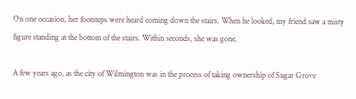On one occasion, her footsteps were heard coming down the stairs. When he looked, my friend saw a misty figure standing at the bottom of the stairs. Within seconds, she was gone.

A few years ago, as the city of Wilmington was in the process of taking ownership of Sugar Grove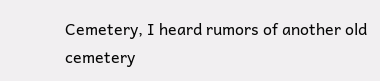Cemetery, I heard rumors of another old cemetery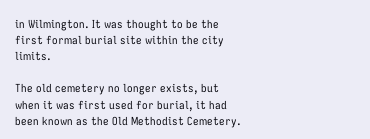in Wilmington. It was thought to be the first formal burial site within the city limits.

The old cemetery no longer exists, but when it was first used for burial, it had been known as the Old Methodist Cemetery.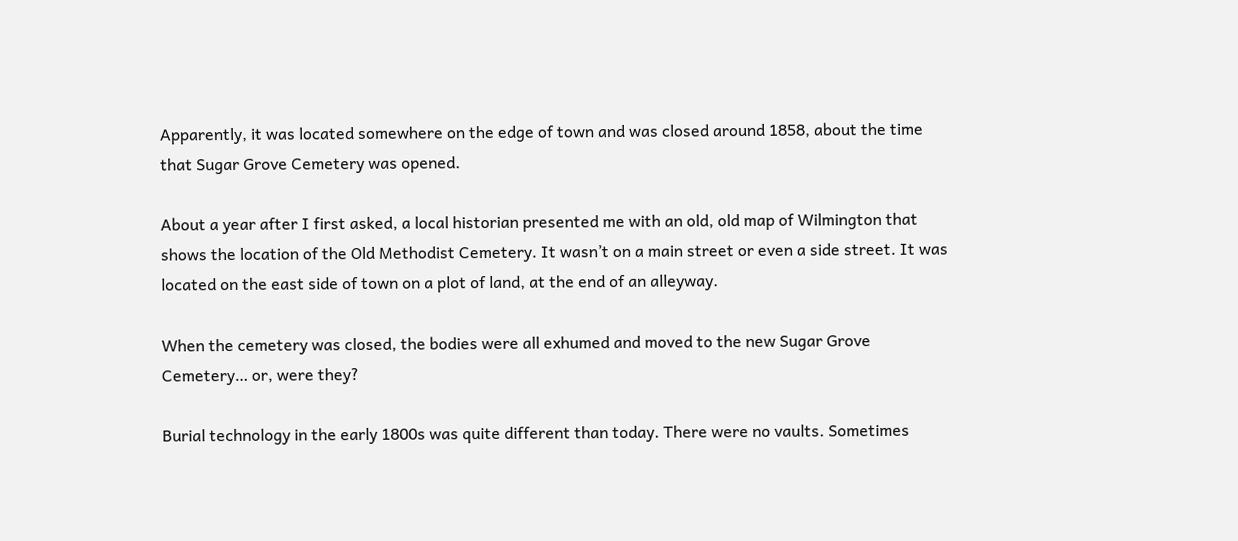Apparently, it was located somewhere on the edge of town and was closed around 1858, about the time that Sugar Grove Cemetery was opened.

About a year after I first asked, a local historian presented me with an old, old map of Wilmington that shows the location of the Old Methodist Cemetery. It wasn’t on a main street or even a side street. It was located on the east side of town on a plot of land, at the end of an alleyway.

When the cemetery was closed, the bodies were all exhumed and moved to the new Sugar Grove Cemetery… or, were they?

Burial technology in the early 1800s was quite different than today. There were no vaults. Sometimes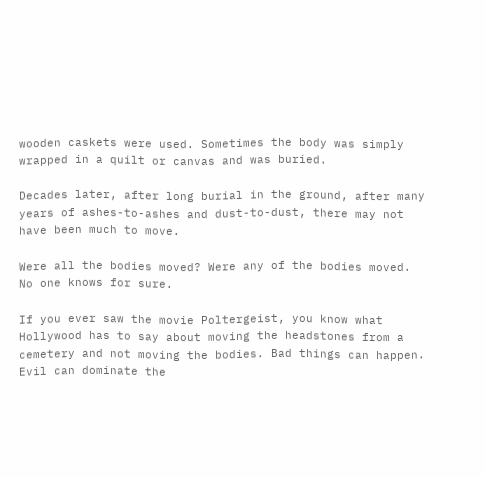wooden caskets were used. Sometimes the body was simply wrapped in a quilt or canvas and was buried.

Decades later, after long burial in the ground, after many years of ashes-to-ashes and dust-to-dust, there may not have been much to move.

Were all the bodies moved? Were any of the bodies moved. No one knows for sure.

If you ever saw the movie Poltergeist, you know what Hollywood has to say about moving the headstones from a cemetery and not moving the bodies. Bad things can happen. Evil can dominate the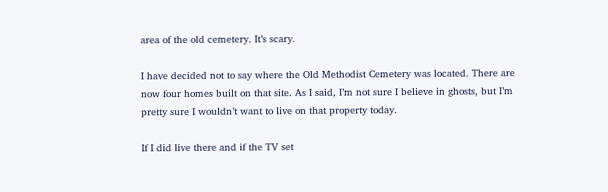area of the old cemetery. It’s scary.

I have decided not to say where the Old Methodist Cemetery was located. There are now four homes built on that site. As I said, I’m not sure I believe in ghosts, but I’m pretty sure I wouldn’t want to live on that property today.

If I did live there and if the TV set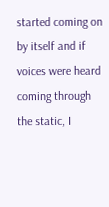started coming on by itself and if voices were heard coming through the static, I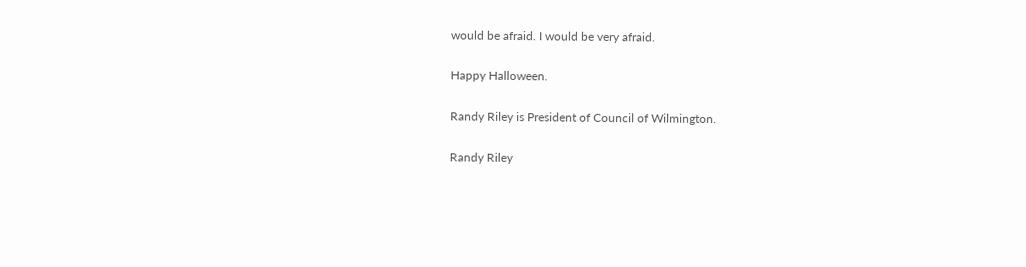would be afraid. I would be very afraid.

Happy Halloween.

Randy Riley is President of Council of Wilmington.

Randy Riley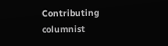Contributing columnist